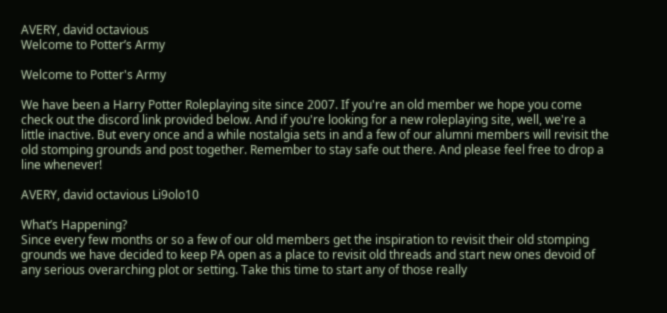AVERY, david octavious
Welcome to Potter’s Army

Welcome to Potter's Army

We have been a Harry Potter Roleplaying site since 2007. If you're an old member we hope you come check out the discord link provided below. And if you're looking for a new roleplaying site, well, we're a little inactive. But every once and a while nostalgia sets in and a few of our alumni members will revisit the old stomping grounds and post together. Remember to stay safe out there. And please feel free to drop a line whenever!

AVERY, david octavious Li9olo10

What’s Happening?
Since every few months or so a few of our old members get the inspiration to revisit their old stomping grounds we have decided to keep PA open as a place to revisit old threads and start new ones devoid of any serious overarching plot or setting. Take this time to start any of those really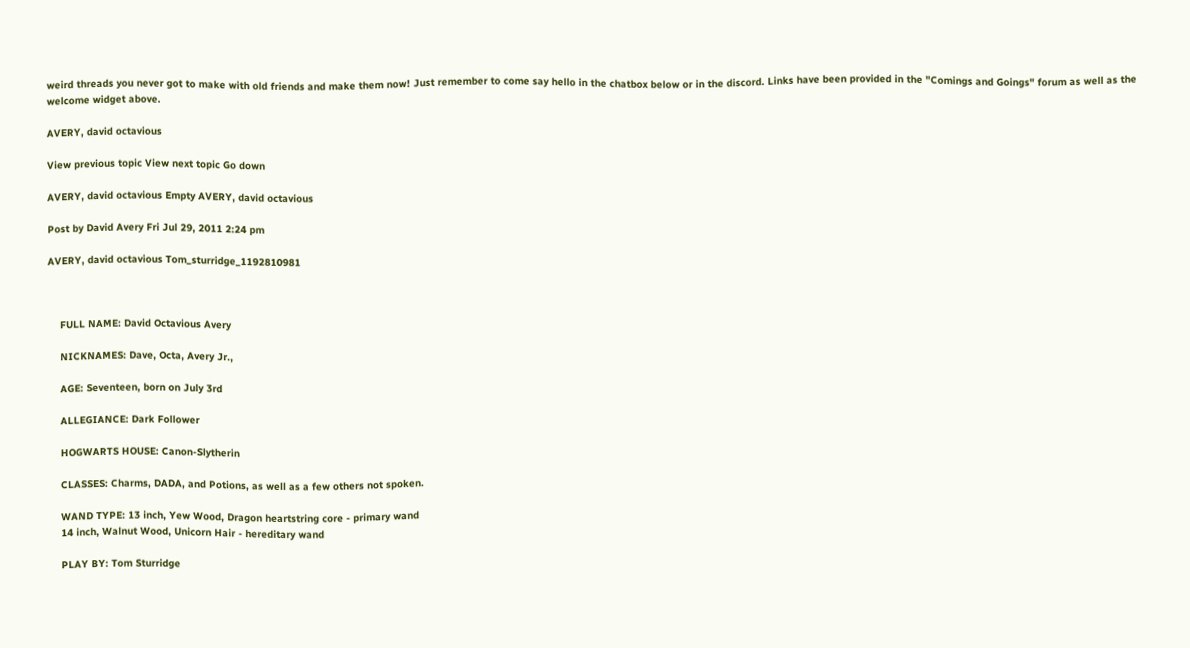weird threads you never got to make with old friends and make them now! Just remember to come say hello in the chatbox below or in the discord. Links have been provided in the "Comings and Goings" forum as well as the welcome widget above.

AVERY, david octavious

View previous topic View next topic Go down

AVERY, david octavious Empty AVERY, david octavious

Post by David Avery Fri Jul 29, 2011 2:24 pm

AVERY, david octavious Tom_sturridge_1192810981



    FULL NAME: David Octavious Avery

    NICKNAMES: Dave, Octa, Avery Jr.,

    AGE: Seventeen, born on July 3rd

    ALLEGIANCE: Dark Follower

    HOGWARTS HOUSE: Canon-Slytherin

    CLASSES: Charms, DADA, and Potions, as well as a few others not spoken.

    WAND TYPE: 13 inch, Yew Wood, Dragon heartstring core - primary wand
    14 inch, Walnut Wood, Unicorn Hair - hereditary wand

    PLAY BY: Tom Sturridge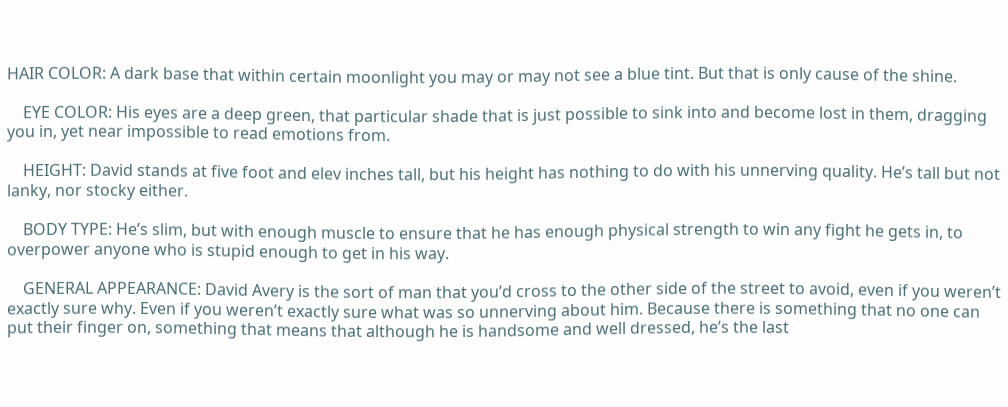HAIR COLOR: A dark base that within certain moonlight you may or may not see a blue tint. But that is only cause of the shine.

    EYE COLOR: His eyes are a deep green, that particular shade that is just possible to sink into and become lost in them, dragging you in, yet near impossible to read emotions from.

    HEIGHT: David stands at five foot and elev inches tall, but his height has nothing to do with his unnerving quality. He’s tall but not lanky, nor stocky either.

    BODY TYPE: He’s slim, but with enough muscle to ensure that he has enough physical strength to win any fight he gets in, to overpower anyone who is stupid enough to get in his way.

    GENERAL APPEARANCE: David Avery is the sort of man that you’d cross to the other side of the street to avoid, even if you weren’t exactly sure why. Even if you weren’t exactly sure what was so unnerving about him. Because there is something that no one can put their finger on, something that means that although he is handsome and well dressed, he’s the last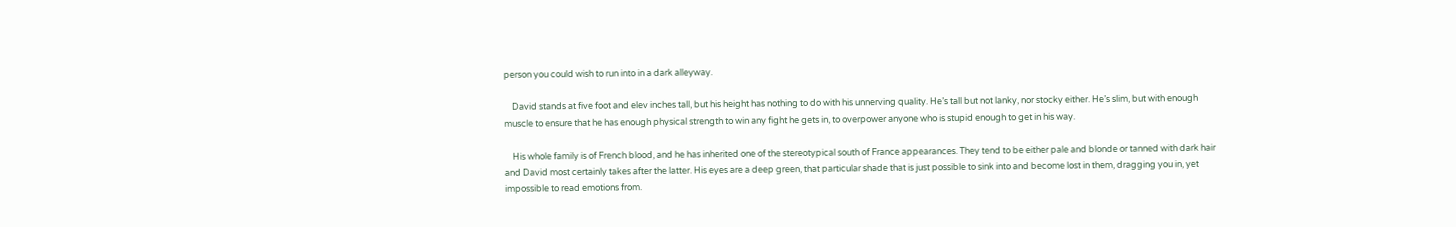person you could wish to run into in a dark alleyway.

    David stands at five foot and elev inches tall, but his height has nothing to do with his unnerving quality. He’s tall but not lanky, nor stocky either. He’s slim, but with enough muscle to ensure that he has enough physical strength to win any fight he gets in, to overpower anyone who is stupid enough to get in his way.

    His whole family is of French blood, and he has inherited one of the stereotypical south of France appearances. They tend to be either pale and blonde or tanned with dark hair and David most certainly takes after the latter. His eyes are a deep green, that particular shade that is just possible to sink into and become lost in them, dragging you in, yet impossible to read emotions from.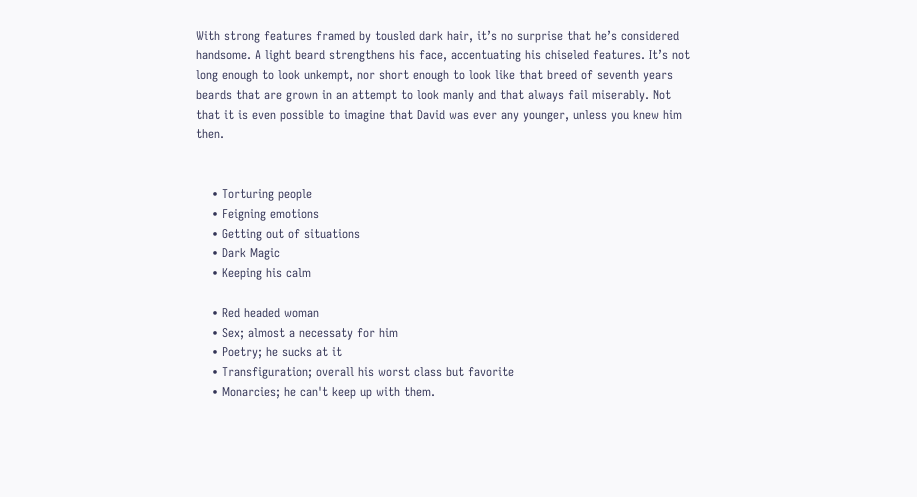With strong features framed by tousled dark hair, it’s no surprise that he’s considered handsome. A light beard strengthens his face, accentuating his chiseled features. It’s not long enough to look unkempt, nor short enough to look like that breed of seventh years beards that are grown in an attempt to look manly and that always fail miserably. Not that it is even possible to imagine that David was ever any younger, unless you knew him then.


    • Torturing people
    • Feigning emotions
    • Getting out of situations
    • Dark Magic
    • Keeping his calm

    • Red headed woman
    • Sex; almost a necessaty for him
    • Poetry; he sucks at it
    • Transfiguration; overall his worst class but favorite
    • Monarcies; he can't keep up with them.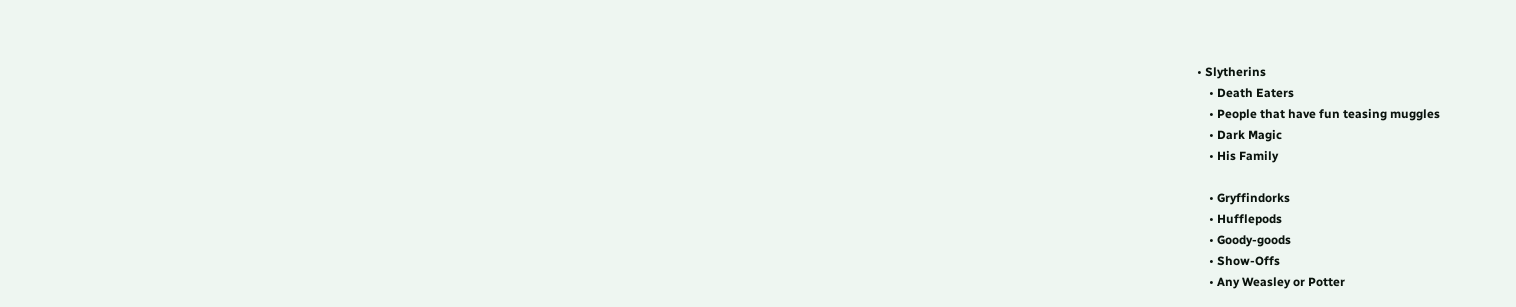• Slytherins
    • Death Eaters
    • People that have fun teasing muggles
    • Dark Magic
    • His Family

    • Gryffindorks
    • Hufflepods
    • Goody-goods
    • Show-Offs
    • Any Weasley or Potter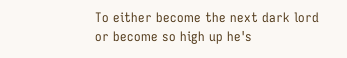To either become the next dark lord or become so high up he's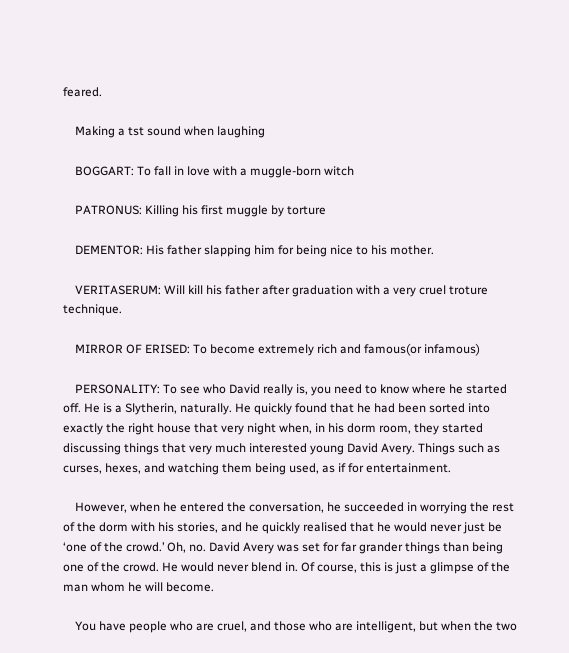feared.

    Making a tst sound when laughing

    BOGGART: To fall in love with a muggle-born witch

    PATRONUS: Killing his first muggle by torture

    DEMENTOR: His father slapping him for being nice to his mother.

    VERITASERUM: Will kill his father after graduation with a very cruel troture technique.

    MIRROR OF ERISED: To become extremely rich and famous(or infamous)

    PERSONALITY: To see who David really is, you need to know where he started off. He is a Slytherin, naturally. He quickly found that he had been sorted into exactly the right house that very night when, in his dorm room, they started discussing things that very much interested young David Avery. Things such as curses, hexes, and watching them being used, as if for entertainment.

    However, when he entered the conversation, he succeeded in worrying the rest of the dorm with his stories, and he quickly realised that he would never just be ‘one of the crowd.’ Oh, no. David Avery was set for far grander things than being one of the crowd. He would never blend in. Of course, this is just a glimpse of the man whom he will become.

    You have people who are cruel, and those who are intelligent, but when the two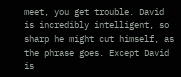meet, you get trouble. David is incredibly intelligent, so sharp he might cut himself, as the phrase goes. Except David is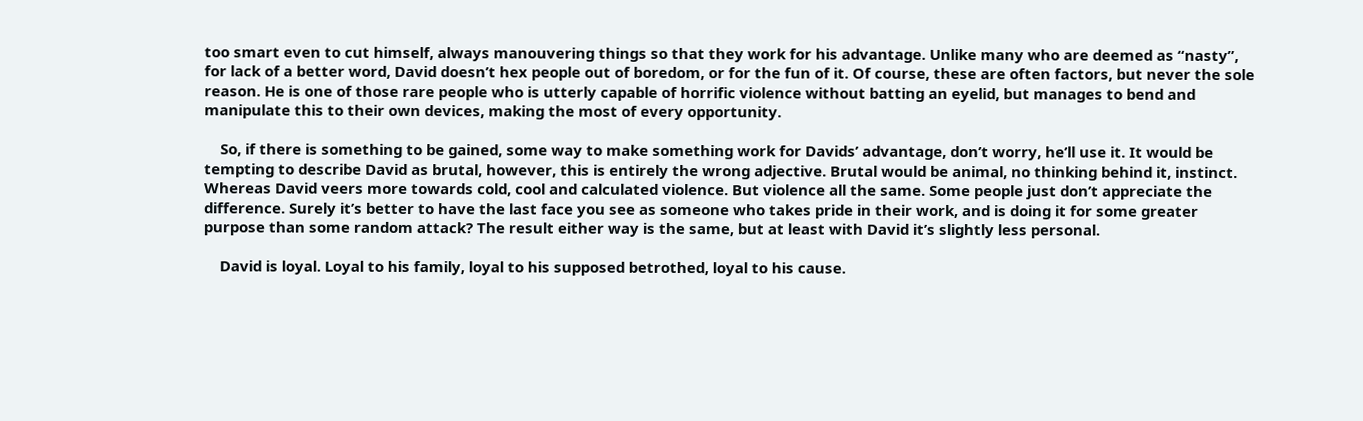too smart even to cut himself, always manouvering things so that they work for his advantage. Unlike many who are deemed as “nasty”, for lack of a better word, David doesn’t hex people out of boredom, or for the fun of it. Of course, these are often factors, but never the sole reason. He is one of those rare people who is utterly capable of horrific violence without batting an eyelid, but manages to bend and manipulate this to their own devices, making the most of every opportunity.

    So, if there is something to be gained, some way to make something work for Davids’ advantage, don’t worry, he’ll use it. It would be tempting to describe David as brutal, however, this is entirely the wrong adjective. Brutal would be animal, no thinking behind it, instinct. Whereas David veers more towards cold, cool and calculated violence. But violence all the same. Some people just don’t appreciate the difference. Surely it’s better to have the last face you see as someone who takes pride in their work, and is doing it for some greater purpose than some random attack? The result either way is the same, but at least with David it’s slightly less personal.

    David is loyal. Loyal to his family, loyal to his supposed betrothed, loyal to his cause.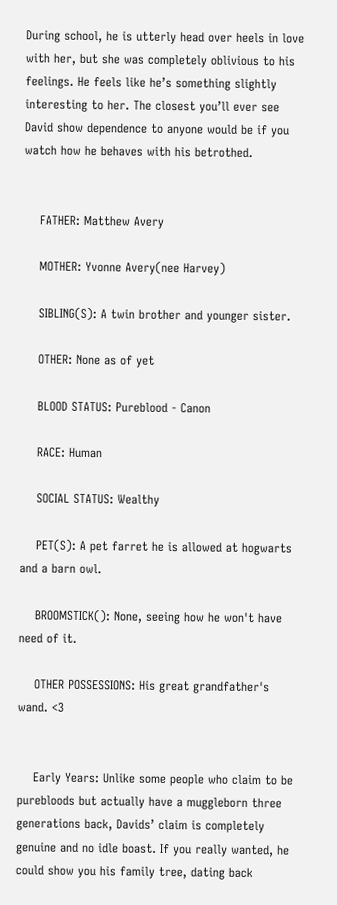During school, he is utterly head over heels in love with her, but she was completely oblivious to his feelings. He feels like he’s something slightly interesting to her. The closest you’ll ever see David show dependence to anyone would be if you watch how he behaves with his betrothed.


    FATHER: Matthew Avery

    MOTHER: Yvonne Avery(nee Harvey)

    SIBLING(S): A twin brother and younger sister.

    OTHER: None as of yet

    BLOOD STATUS: Pureblood - Canon

    RACE: Human

    SOCIAL STATUS: Wealthy

    PET(S): A pet farret he is allowed at hogwarts and a barn owl.

    BROOMSTICK(): None, seeing how he won't have need of it.

    OTHER POSSESSIONS: His great grandfather's wand. <3


    Early Years: Unlike some people who claim to be purebloods but actually have a muggleborn three generations back, Davids’ claim is completely genuine and no idle boast. If you really wanted, he could show you his family tree, dating back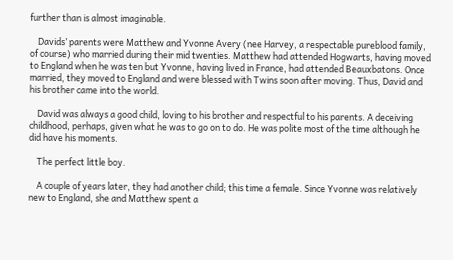further than is almost imaginable.

    Davids’ parents were Matthew and Yvonne Avery (nee Harvey, a respectable pureblood family, of course) who married during their mid twenties. Matthew had attended Hogwarts, having moved to England when he was ten but Yvonne, having lived in France, had attended Beauxbatons. Once married, they moved to England and were blessed with Twins soon after moving. Thus, David and his brother came into the world.

    David was always a good child, loving to his brother and respectful to his parents. A deceiving childhood, perhaps, given what he was to go on to do. He was polite most of the time although he did have his moments.

    The perfect little boy.

    A couple of years later, they had another child; this time a female. Since Yvonne was relatively new to England, she and Matthew spent a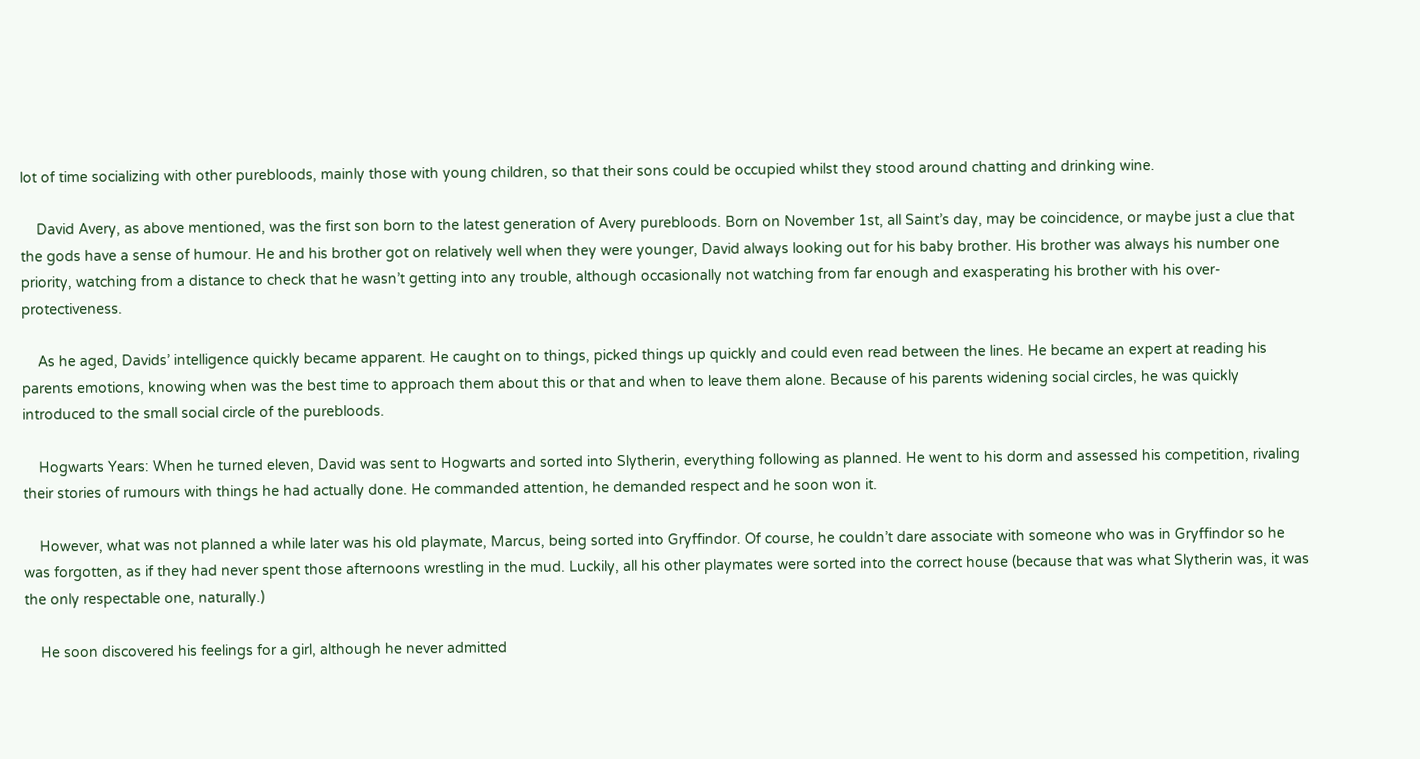lot of time socializing with other purebloods, mainly those with young children, so that their sons could be occupied whilst they stood around chatting and drinking wine.

    David Avery, as above mentioned, was the first son born to the latest generation of Avery purebloods. Born on November 1st, all Saint’s day, may be coincidence, or maybe just a clue that the gods have a sense of humour. He and his brother got on relatively well when they were younger, David always looking out for his baby brother. His brother was always his number one priority, watching from a distance to check that he wasn’t getting into any trouble, although occasionally not watching from far enough and exasperating his brother with his over-protectiveness.

    As he aged, Davids’ intelligence quickly became apparent. He caught on to things, picked things up quickly and could even read between the lines. He became an expert at reading his parents emotions, knowing when was the best time to approach them about this or that and when to leave them alone. Because of his parents widening social circles, he was quickly introduced to the small social circle of the purebloods.

    Hogwarts Years: When he turned eleven, David was sent to Hogwarts and sorted into Slytherin, everything following as planned. He went to his dorm and assessed his competition, rivaling their stories of rumours with things he had actually done. He commanded attention, he demanded respect and he soon won it.

    However, what was not planned a while later was his old playmate, Marcus, being sorted into Gryffindor. Of course, he couldn’t dare associate with someone who was in Gryffindor so he was forgotten, as if they had never spent those afternoons wrestling in the mud. Luckily, all his other playmates were sorted into the correct house (because that was what Slytherin was, it was the only respectable one, naturally.)

    He soon discovered his feelings for a girl, although he never admitted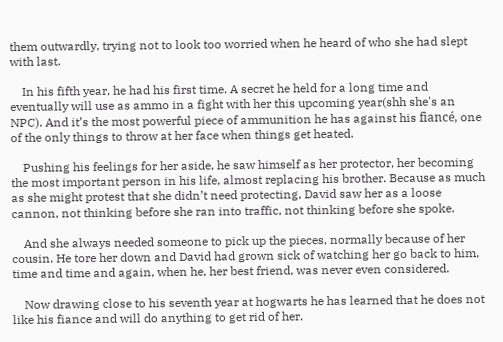them outwardly, trying not to look too worried when he heard of who she had slept with last.

    In his fifth year, he had his first time. A secret he held for a long time and eventually will use as ammo in a fight with her this upcoming year(shh she's an NPC). And it’s the most powerful piece of ammunition he has against his fiancé, one of the only things to throw at her face when things get heated.

    Pushing his feelings for her aside, he saw himself as her protector, her becoming the most important person in his life, almost replacing his brother. Because as much as she might protest that she didn’t need protecting, David saw her as a loose cannon, not thinking before she ran into traffic, not thinking before she spoke.

    And she always needed someone to pick up the pieces, normally because of her cousin. He tore her down and David had grown sick of watching her go back to him, time and time and again, when he, her best friend, was never even considered.

    Now drawing close to his seventh year at hogwarts he has learned that he does not like his fiance and will do anything to get rid of her.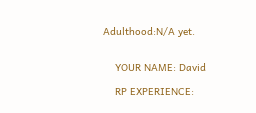Adulthood:N/A yet.


    YOUR NAME: David

    RP EXPERIENCE: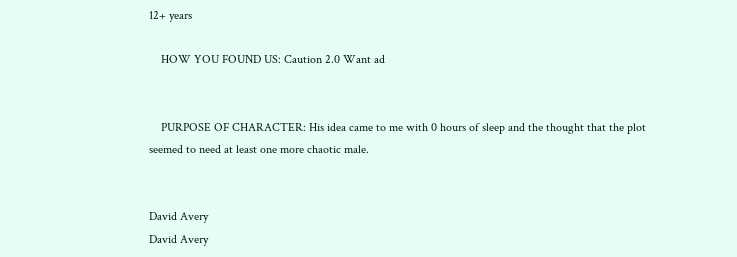12+ years

    HOW YOU FOUND US: Caution 2.0 Want ad


    PURPOSE OF CHARACTER: His idea came to me with 0 hours of sleep and the thought that the plot seemed to need at least one more chaotic male.


David Avery
David Avery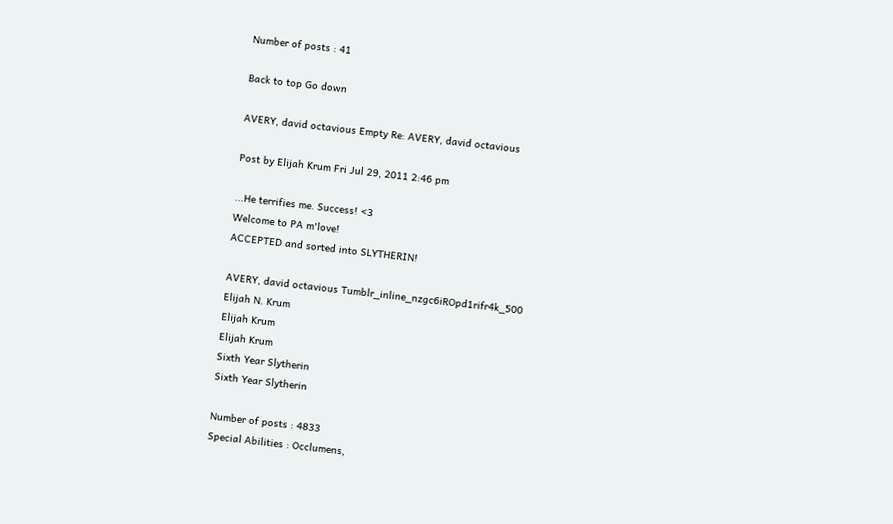Number of posts : 41

Back to top Go down

AVERY, david octavious Empty Re: AVERY, david octavious

Post by Elijah Krum Fri Jul 29, 2011 2:46 pm

...He terrifies me. Success! <3
Welcome to PA m'love!
ACCEPTED and sorted into SLYTHERIN!

AVERY, david octavious Tumblr_inline_nzgc6iROpd1rifr4k_500
Elijah N. Krum
Elijah Krum
Elijah Krum
Sixth Year Slytherin
Sixth Year Slytherin

Number of posts : 4833
Special Abilities : Occlumens,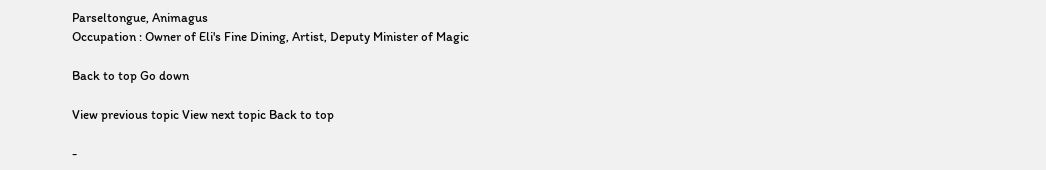Parseltongue, Animagus
Occupation : Owner of Eli's Fine Dining, Artist, Deputy Minister of Magic

Back to top Go down

View previous topic View next topic Back to top

-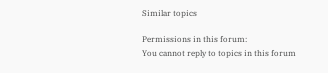Similar topics

Permissions in this forum:
You cannot reply to topics in this forum